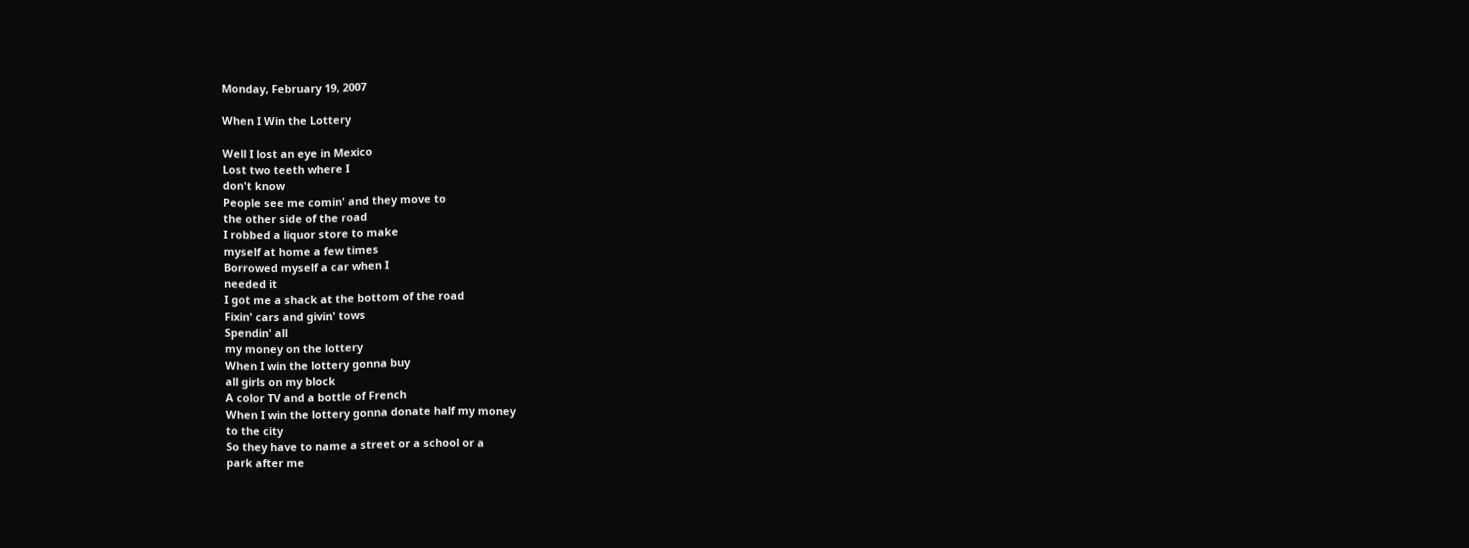Monday, February 19, 2007

When I Win the Lottery

Well I lost an eye in Mexico
Lost two teeth where I
don't know
People see me comin' and they move to
the other side of the road
I robbed a liquor store to make
myself at home a few times
Borrowed myself a car when I
needed it
I got me a shack at the bottom of the road
Fixin' cars and givin' tows
Spendin' all
my money on the lottery
When I win the lottery gonna buy
all girls on my block
A color TV and a bottle of French
When I win the lottery gonna donate half my money
to the city
So they have to name a street or a school or a
park after me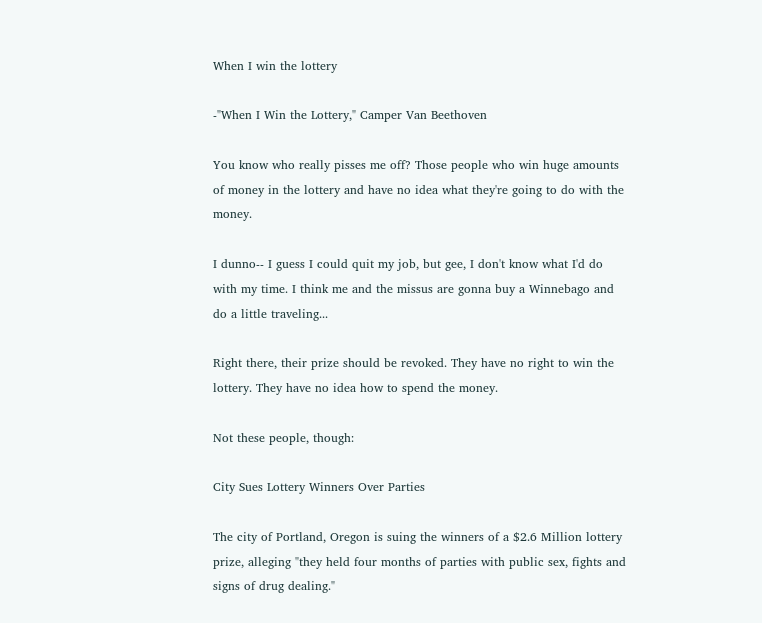When I win the lottery

-"When I Win the Lottery," Camper Van Beethoven

You know who really pisses me off? Those people who win huge amounts of money in the lottery and have no idea what they're going to do with the money.

I dunno-- I guess I could quit my job, but gee, I don't know what I'd do with my time. I think me and the missus are gonna buy a Winnebago and do a little traveling...

Right there, their prize should be revoked. They have no right to win the lottery. They have no idea how to spend the money.

Not these people, though:

City Sues Lottery Winners Over Parties

The city of Portland, Oregon is suing the winners of a $2.6 Million lottery prize, alleging "they held four months of parties with public sex, fights and signs of drug dealing."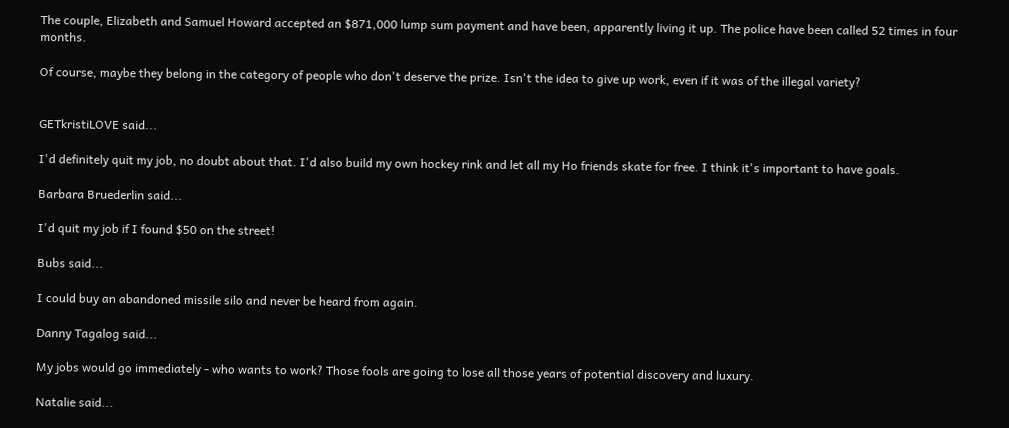The couple, Elizabeth and Samuel Howard accepted an $871,000 lump sum payment and have been, apparently living it up. The police have been called 52 times in four months.

Of course, maybe they belong in the category of people who don't deserve the prize. Isn't the idea to give up work, even if it was of the illegal variety?


GETkristiLOVE said...

I'd definitely quit my job, no doubt about that. I'd also build my own hockey rink and let all my Ho friends skate for free. I think it's important to have goals.

Barbara Bruederlin said...

I'd quit my job if I found $50 on the street!

Bubs said...

I could buy an abandoned missile silo and never be heard from again.

Danny Tagalog said...

My jobs would go immediately - who wants to work? Those fools are going to lose all those years of potential discovery and luxury.

Natalie said...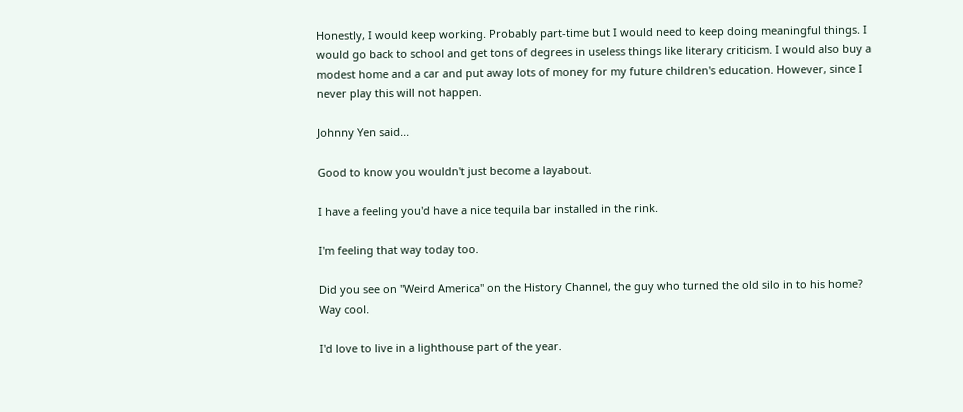Honestly, I would keep working. Probably part-time but I would need to keep doing meaningful things. I would go back to school and get tons of degrees in useless things like literary criticism. I would also buy a modest home and a car and put away lots of money for my future children's education. However, since I never play this will not happen.

Johnny Yen said...

Good to know you wouldn't just become a layabout.

I have a feeling you'd have a nice tequila bar installed in the rink.

I'm feeling that way today too.

Did you see on "Weird America" on the History Channel, the guy who turned the old silo in to his home? Way cool.

I'd love to live in a lighthouse part of the year.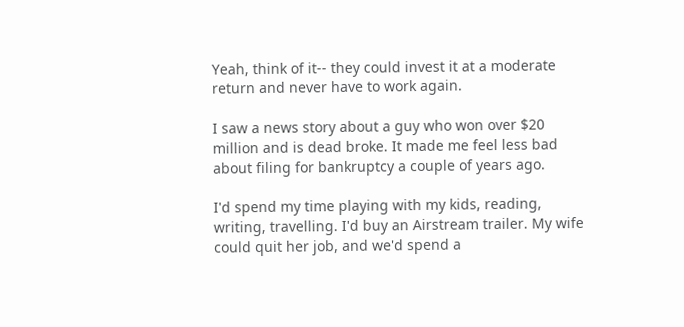Yeah, think of it-- they could invest it at a moderate return and never have to work again.

I saw a news story about a guy who won over $20 million and is dead broke. It made me feel less bad about filing for bankruptcy a couple of years ago.

I'd spend my time playing with my kids, reading, writing, travelling. I'd buy an Airstream trailer. My wife could quit her job, and we'd spend a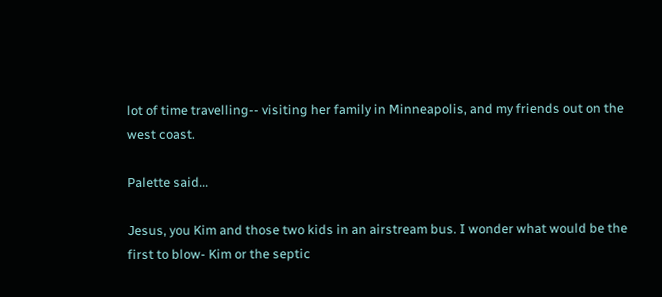lot of time travelling-- visiting her family in Minneapolis, and my friends out on the west coast.

Palette said...

Jesus, you Kim and those two kids in an airstream bus. I wonder what would be the first to blow- Kim or the septic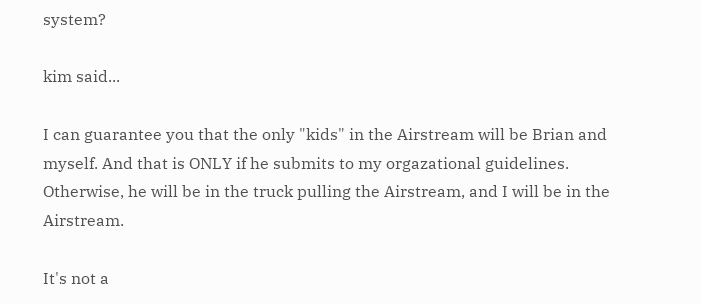system?

kim said...

I can guarantee you that the only "kids" in the Airstream will be Brian and myself. And that is ONLY if he submits to my orgazational guidelines. Otherwise, he will be in the truck pulling the Airstream, and I will be in the Airstream.

It's not a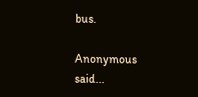bus.

Anonymous said...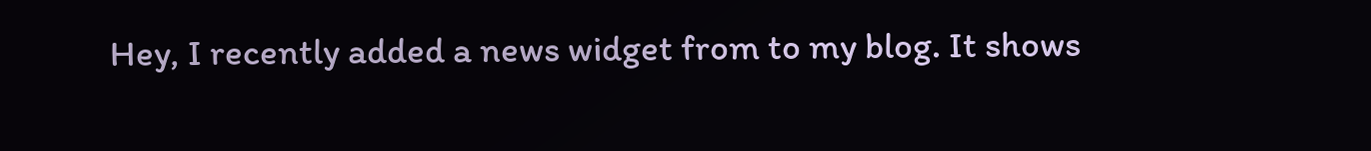Hey, I recently added a news widget from to my blog. It shows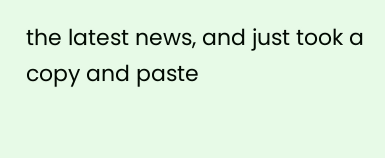the latest news, and just took a copy and paste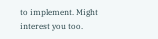to implement. Might interest you too.